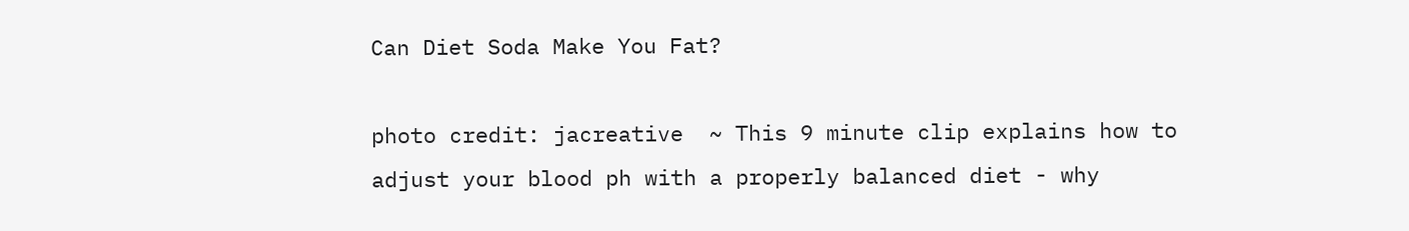Can Diet Soda Make You Fat?

photo credit: jacreative  ~ This 9 minute clip explains how to adjust your blood ph with a properly balanced diet - why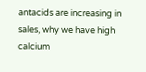antacids are increasing in sales, why we have high calcium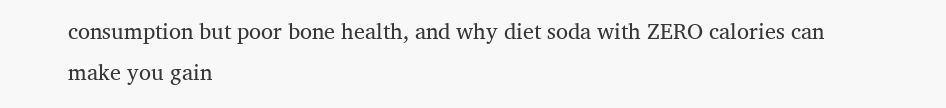consumption but poor bone health, and why diet soda with ZERO calories can make you gain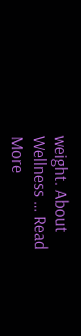weight. About Wellness … Read More